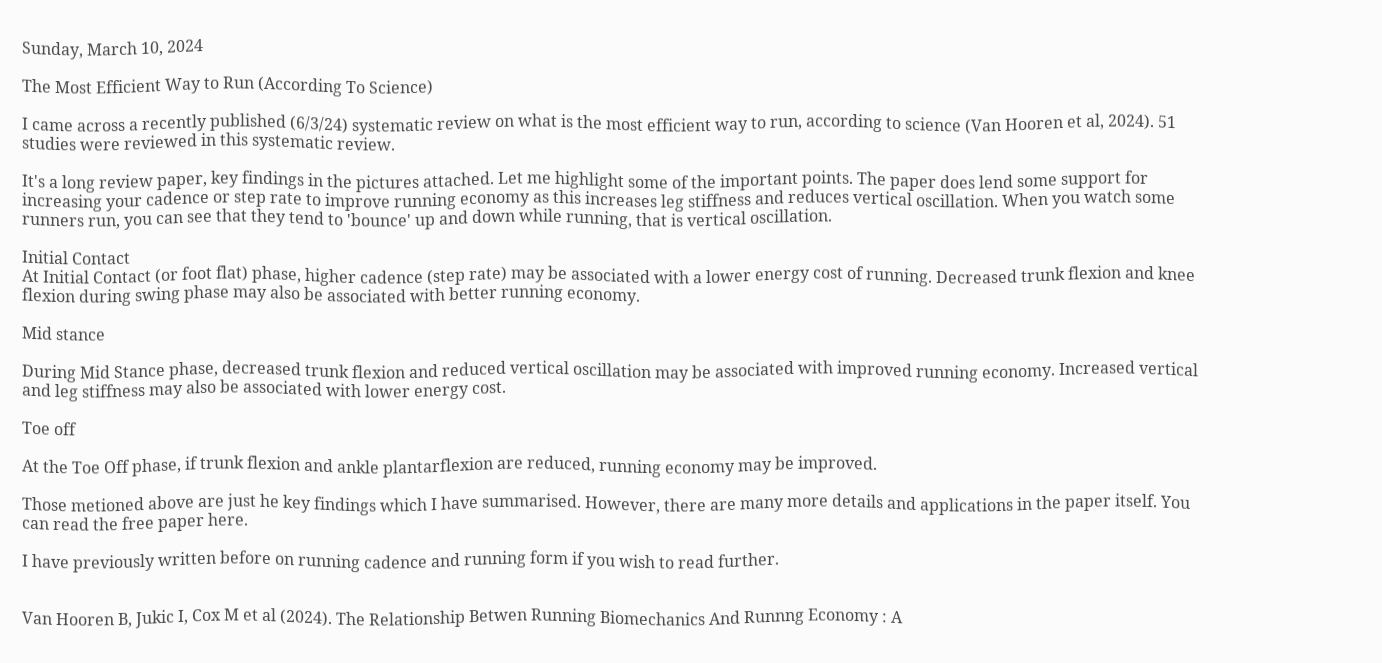Sunday, March 10, 2024

The Most Efficient Way to Run (According To Science)

I came across a recently published (6/3/24) systematic review on what is the most efficient way to run, according to science (Van Hooren et al, 2024). 51 studies were reviewed in this systematic review.

It's a long review paper, key findings in the pictures attached. Let me highlight some of the important points. The paper does lend some support for increasing your cadence or step rate to improve running economy as this increases leg stiffness and reduces vertical oscillation. When you watch some runners run, you can see that they tend to 'bounce' up and down while running, that is vertical oscillation.

Initial Contact
At Initial Contact (or foot flat) phase, higher cadence (step rate) may be associated with a lower energy cost of running. Decreased trunk flexion and knee flexion during swing phase may also be associated with better running economy.

Mid stance

During Mid Stance phase, decreased trunk flexion and reduced vertical oscillation may be associated with improved running economy. Increased vertical and leg stiffness may also be associated with lower energy cost.

Toe off

At the Toe Off phase, if trunk flexion and ankle plantarflexion are reduced, running economy may be improved.

Those metioned above are just he key findings which I have summarised. However, there are many more details and applications in the paper itself. You can read the free paper here.

I have previously written before on running cadence and running form if you wish to read further.


Van Hooren B, Jukic I, Cox M et al (2024). The Relationship Betwen Running Biomechanics And Runnng Economy : A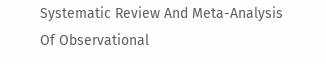Systematic Review And Meta-Analysis Of Observational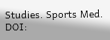Studies. Sports Med. DOI: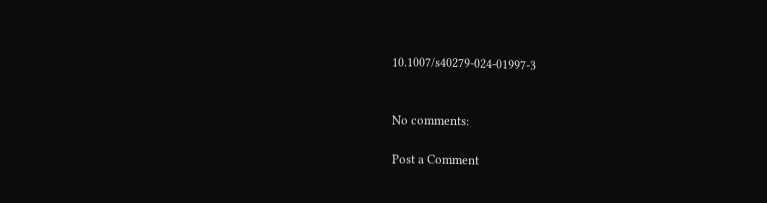10.1007/s40279-024-01997-3


No comments:

Post a Comment